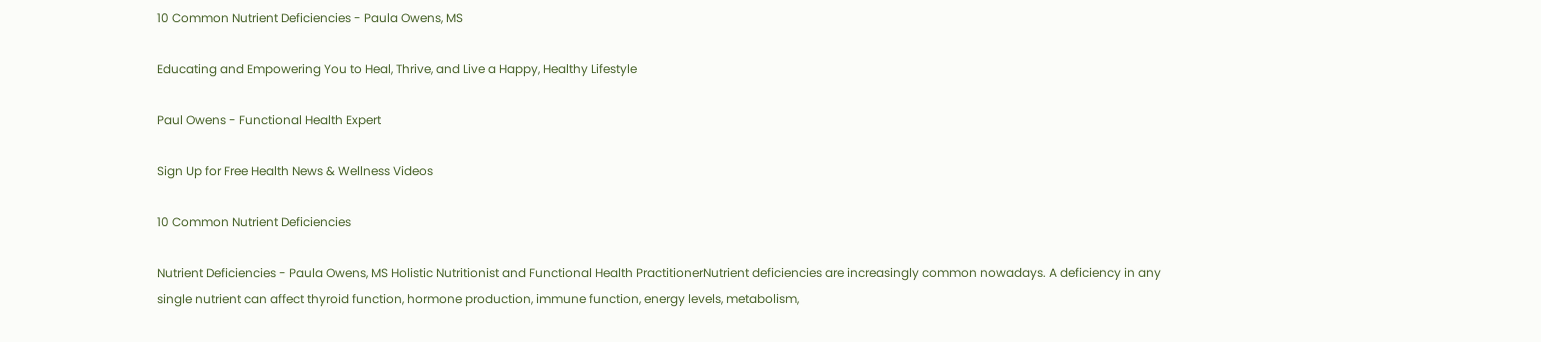10 Common Nutrient Deficiencies - Paula Owens, MS

Educating and Empowering You to Heal, Thrive, and Live a Happy, Healthy Lifestyle

Paul Owens - Functional Health Expert

Sign Up for Free Health News & Wellness Videos

10 Common Nutrient Deficiencies

Nutrient Deficiencies - Paula Owens, MS Holistic Nutritionist and Functional Health PractitionerNutrient deficiencies are increasingly common nowadays. A deficiency in any single nutrient can affect thyroid function, hormone production, immune function, energy levels, metabolism,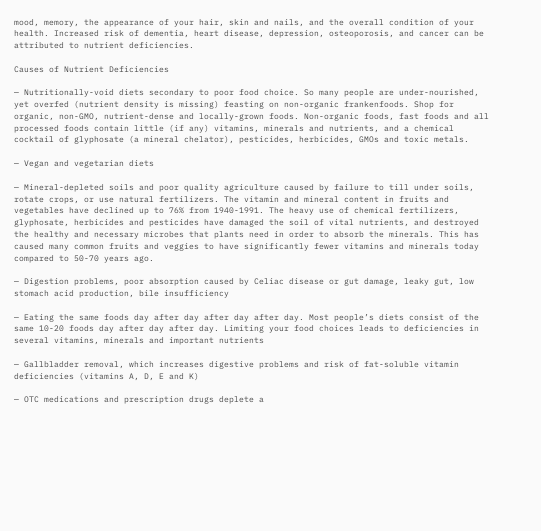mood, memory, the appearance of your hair, skin and nails, and the overall condition of your health. Increased risk of dementia, heart disease, depression, osteoporosis, and cancer can be attributed to nutrient deficiencies.

Causes of Nutrient Deficiencies

— Nutritionally-void diets secondary to poor food choice. So many people are under-nourished, yet overfed (nutrient density is missing) feasting on non-organic frankenfoods. Shop for organic, non-GMO, nutrient-dense and locally-grown foods. Non-organic foods, fast foods and all processed foods contain little (if any) vitamins, minerals and nutrients, and a chemical cocktail of glyphosate (a mineral chelator), pesticides, herbicides, GMOs and toxic metals.

— Vegan and vegetarian diets

— Mineral-depleted soils and poor quality agriculture caused by failure to till under soils, rotate crops, or use natural fertilizers. The vitamin and mineral content in fruits and vegetables have declined up to 76% from 1940-1991. The heavy use of chemical fertilizers, glyphosate, herbicides and pesticides have damaged the soil of vital nutrients, and destroyed the healthy and necessary microbes that plants need in order to absorb the minerals. This has caused many common fruits and veggies to have significantly fewer vitamins and minerals today compared to 50-70 years ago.

— Digestion problems, poor absorption caused by Celiac disease or gut damage, leaky gut, low stomach acid production, bile insufficiency

— Eating the same foods day after day after day after day. Most people’s diets consist of the same 10-20 foods day after day after day. Limiting your food choices leads to deficiencies in several vitamins, minerals and important nutrients

— Gallbladder removal, which increases digestive problems and risk of fat-soluble vitamin deficiencies (vitamins A, D, E and K)

— OTC medications and prescription drugs deplete a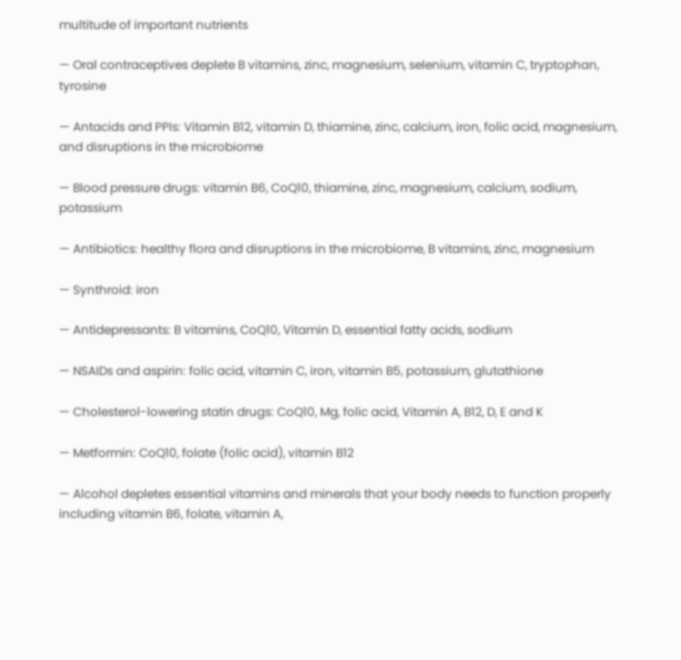multitude of important nutrients

— Oral contraceptives deplete B vitamins, zinc, magnesium, selenium, vitamin C, tryptophan, tyrosine

— Antacids and PPIs: Vitamin B12, vitamin D, thiamine, zinc, calcium, iron, folic acid, magnesium, and disruptions in the microbiome

— Blood pressure drugs: vitamin B6, CoQ10, thiamine, zinc, magnesium, calcium, sodium, potassium

— Antibiotics: healthy flora and disruptions in the microbiome, B vitamins, zinc, magnesium

— Synthroid: iron

— Antidepressants: B vitamins, CoQ10, Vitamin D, essential fatty acids, sodium

— NSAIDs and aspirin: folic acid, vitamin C, iron, vitamin B5, potassium, glutathione

— Cholesterol-lowering statin drugs: CoQ10, Mg, folic acid, Vitamin A, B12, D, E and K

— Metformin: CoQ10, folate (folic acid), vitamin B12

— Alcohol depletes essential vitamins and minerals that your body needs to function properly including vitamin B6, folate, vitamin A,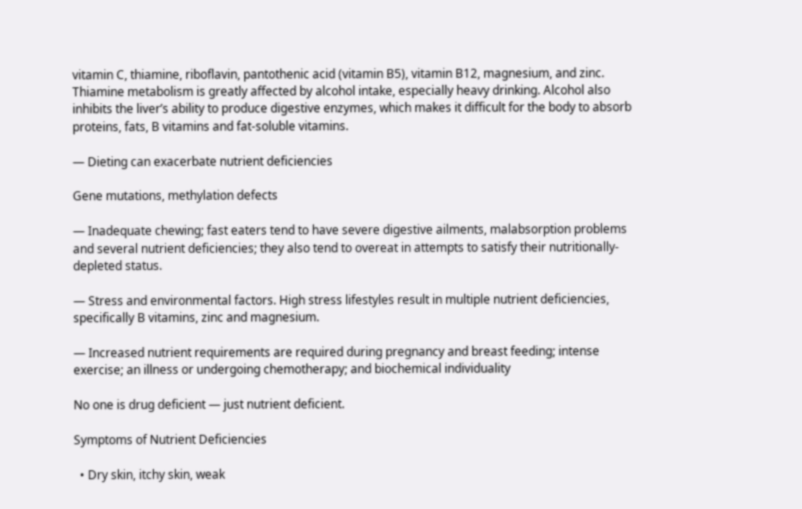vitamin C, thiamine, riboflavin, pantothenic acid (vitamin B5), vitamin B12, magnesium, and zinc. Thiamine metabolism is greatly affected by alcohol intake, especially heavy drinking. Alcohol also inhibits the liver’s ability to produce digestive enzymes, which makes it difficult for the body to absorb proteins, fats, B vitamins and fat-soluble vitamins.

— Dieting can exacerbate nutrient deficiencies

Gene mutations, methylation defects

— Inadequate chewing; fast eaters tend to have severe digestive ailments, malabsorption problems and several nutrient deficiencies; they also tend to overeat in attempts to satisfy their nutritionally-depleted status.

— Stress and environmental factors. High stress lifestyles result in multiple nutrient deficiencies, specifically B vitamins, zinc and magnesium.

— Increased nutrient requirements are required during pregnancy and breast feeding; intense exercise; an illness or undergoing chemotherapy; and biochemical individuality

No one is drug deficient — just nutrient deficient.

Symptoms of Nutrient Deficiencies

  • Dry skin, itchy skin, weak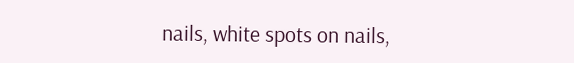nails, white spots on nails,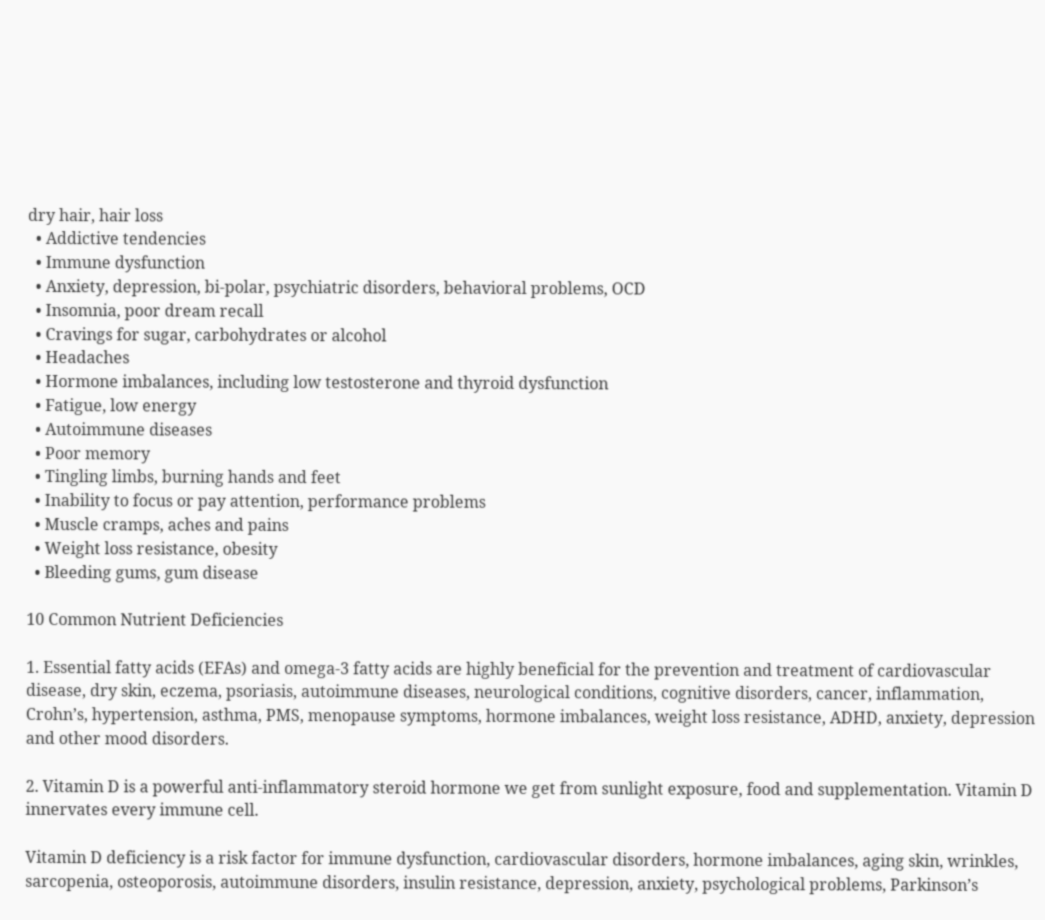dry hair, hair loss
  • Addictive tendencies
  • Immune dysfunction
  • Anxiety, depression, bi-polar, psychiatric disorders, behavioral problems, OCD
  • Insomnia, poor dream recall
  • Cravings for sugar, carbohydrates or alcohol
  • Headaches
  • Hormone imbalances, including low testosterone and thyroid dysfunction
  • Fatigue, low energy
  • Autoimmune diseases
  • Poor memory
  • Tingling limbs, burning hands and feet
  • Inability to focus or pay attention, performance problems
  • Muscle cramps, aches and pains
  • Weight loss resistance, obesity
  • Bleeding gums, gum disease

10 Common Nutrient Deficiencies

1. Essential fatty acids (EFAs) and omega-3 fatty acids are highly beneficial for the prevention and treatment of cardiovascular disease, dry skin, eczema, psoriasis, autoimmune diseases, neurological conditions, cognitive disorders, cancer, inflammation, Crohn’s, hypertension, asthma, PMS, menopause symptoms, hormone imbalances, weight loss resistance, ADHD, anxiety, depression and other mood disorders.

2. Vitamin D is a powerful anti-inflammatory steroid hormone we get from sunlight exposure, food and supplementation. Vitamin D innervates every immune cell.

Vitamin D deficiency is a risk factor for immune dysfunction, cardiovascular disorders, hormone imbalances, aging skin, wrinkles, sarcopenia, osteoporosis, autoimmune disorders, insulin resistance, depression, anxiety, psychological problems, Parkinson’s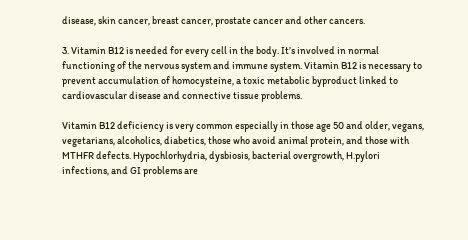disease, skin cancer, breast cancer, prostate cancer and other cancers.

3. Vitamin B12 is needed for every cell in the body. It’s involved in normal functioning of the nervous system and immune system. Vitamin B12 is necessary to prevent accumulation of homocysteine, a toxic metabolic byproduct linked to cardiovascular disease and connective tissue problems.

Vitamin B12 deficiency is very common especially in those age 50 and older, vegans, vegetarians, alcoholics, diabetics, those who avoid animal protein, and those with MTHFR defects. Hypochlorhydria, dysbiosis, bacterial overgrowth, H.pylori infections, and GI problems are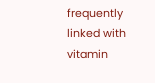frequently linked with vitamin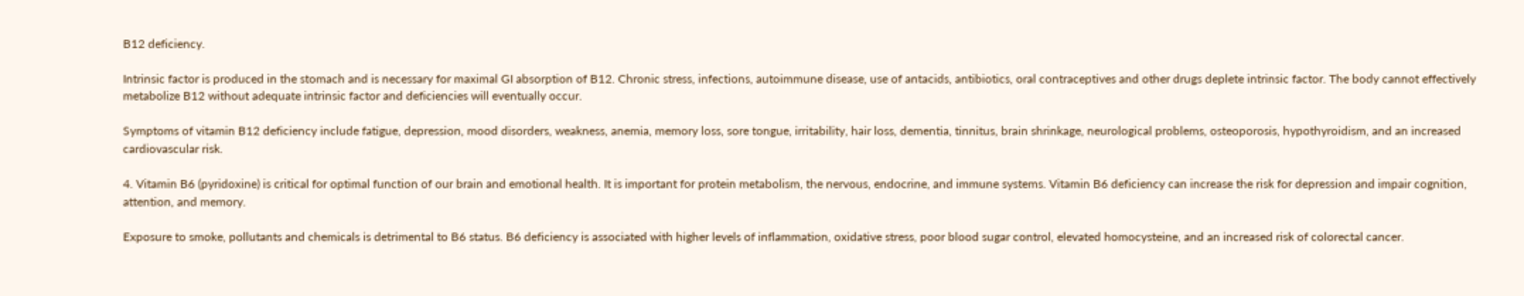B12 deficiency.

Intrinsic factor is produced in the stomach and is necessary for maximal GI absorption of B12. Chronic stress, infections, autoimmune disease, use of antacids, antibiotics, oral contraceptives and other drugs deplete intrinsic factor. The body cannot effectively metabolize B12 without adequate intrinsic factor and deficiencies will eventually occur.

Symptoms of vitamin B12 deficiency include fatigue, depression, mood disorders, weakness, anemia, memory loss, sore tongue, irritability, hair loss, dementia, tinnitus, brain shrinkage, neurological problems, osteoporosis, hypothyroidism, and an increased cardiovascular risk.

4. Vitamin B6 (pyridoxine) is critical for optimal function of our brain and emotional health. It is important for protein metabolism, the nervous, endocrine, and immune systems. Vitamin B6 deficiency can increase the risk for depression and impair cognition, attention, and memory.

Exposure to smoke, pollutants and chemicals is detrimental to B6 status. B6 deficiency is associated with higher levels of inflammation, oxidative stress, poor blood sugar control, elevated homocysteine, and an increased risk of colorectal cancer.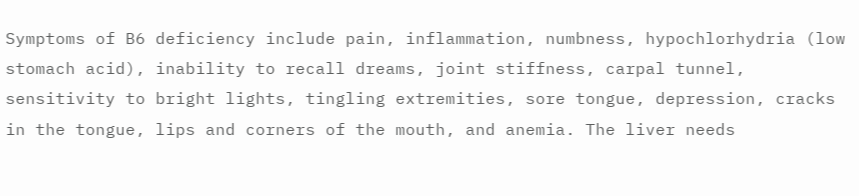Symptoms of B6 deficiency include pain, inflammation, numbness, hypochlorhydria (low stomach acid), inability to recall dreams, joint stiffness, carpal tunnel, sensitivity to bright lights, tingling extremities, sore tongue, depression, cracks in the tongue, lips and corners of the mouth, and anemia. The liver needs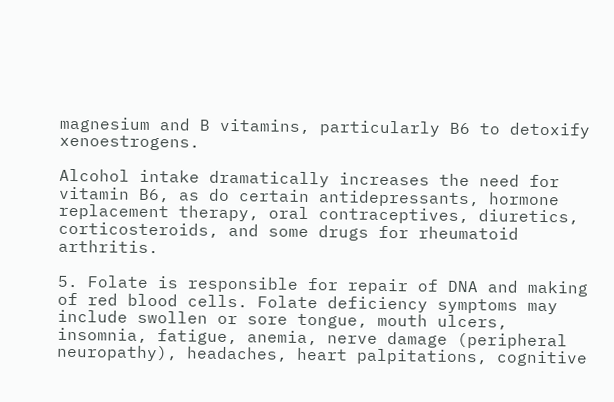magnesium and B vitamins, particularly B6 to detoxify xenoestrogens.

Alcohol intake dramatically increases the need for vitamin B6, as do certain antidepressants, hormone replacement therapy, oral contraceptives, diuretics, corticosteroids, and some drugs for rheumatoid arthritis.

5. Folate is responsible for repair of DNA and making of red blood cells. Folate deficiency symptoms may include swollen or sore tongue, mouth ulcers, insomnia, fatigue, anemia, nerve damage (peripheral neuropathy), headaches, heart palpitations, cognitive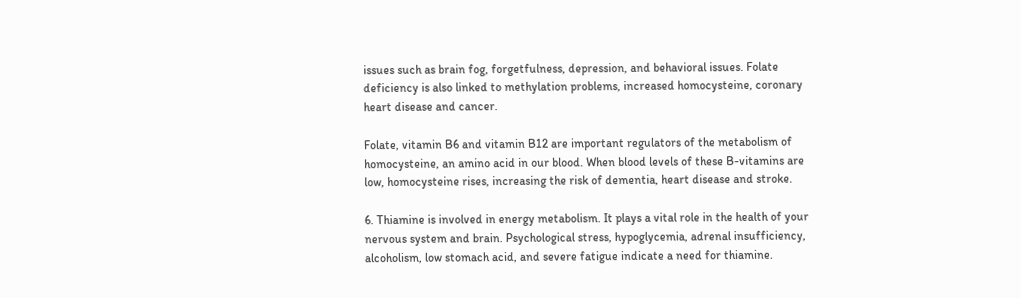issues such as brain fog, forgetfulness, depression, and behavioral issues. Folate deficiency is also linked to methylation problems, increased homocysteine, coronary heart disease and cancer.

Folate, vitamin B6 and vitamin B12 are important regulators of the metabolism of homocysteine, an amino acid in our blood. When blood levels of these B-vitamins are low, homocysteine rises, increasing the risk of dementia, heart disease and stroke.

6. Thiamine is involved in energy metabolism. It plays a vital role in the health of your nervous system and brain. Psychological stress, hypoglycemia, adrenal insufficiency, alcoholism, low stomach acid, and severe fatigue indicate a need for thiamine.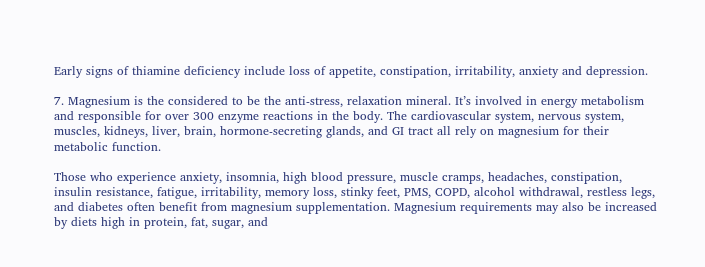Early signs of thiamine deficiency include loss of appetite, constipation, irritability, anxiety and depression.

7. Magnesium is the considered to be the anti-stress, relaxation mineral. It’s involved in energy metabolism and responsible for over 300 enzyme reactions in the body. The cardiovascular system, nervous system, muscles, kidneys, liver, brain, hormone-secreting glands, and GI tract all rely on magnesium for their metabolic function.

Those who experience anxiety, insomnia, high blood pressure, muscle cramps, headaches, constipation, insulin resistance, fatigue, irritability, memory loss, stinky feet, PMS, COPD, alcohol withdrawal, restless legs, and diabetes often benefit from magnesium supplementation. Magnesium requirements may also be increased by diets high in protein, fat, sugar, and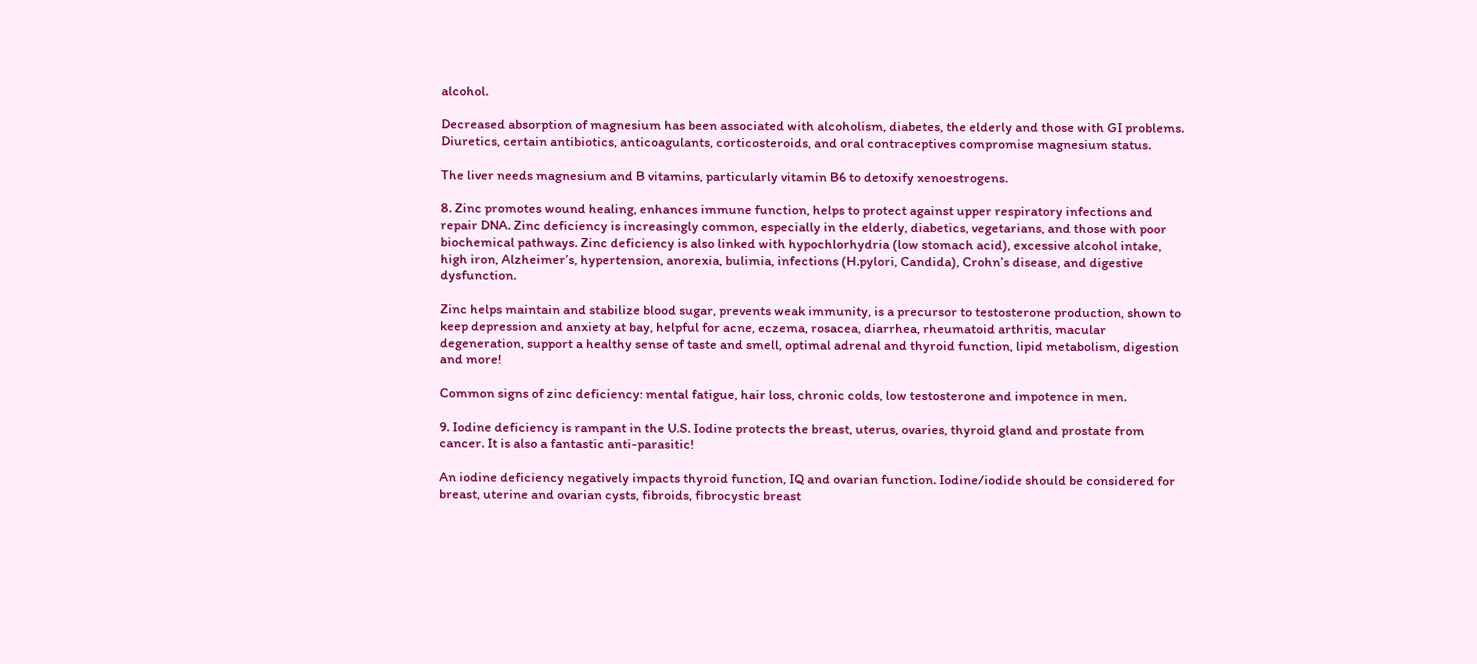alcohol.

Decreased absorption of magnesium has been associated with alcoholism, diabetes, the elderly and those with GI problems. Diuretics, certain antibiotics, anticoagulants, corticosteroids, and oral contraceptives compromise magnesium status.

The liver needs magnesium and B vitamins, particularly vitamin B6 to detoxify xenoestrogens.

8. Zinc promotes wound healing, enhances immune function, helps to protect against upper respiratory infections and repair DNA. Zinc deficiency is increasingly common, especially in the elderly, diabetics, vegetarians, and those with poor biochemical pathways. Zinc deficiency is also linked with hypochlorhydria (low stomach acid), excessive alcohol intake, high iron, Alzheimer’s, hypertension, anorexia, bulimia, infections (H.pylori, Candida), Crohn’s disease, and digestive dysfunction.

Zinc helps maintain and stabilize blood sugar, prevents weak immunity, is a precursor to testosterone production, shown to keep depression and anxiety at bay, helpful for acne, eczema, rosacea, diarrhea, rheumatoid arthritis, macular degeneration, support a healthy sense of taste and smell, optimal adrenal and thyroid function, lipid metabolism, digestion and more!

Common signs of zinc deficiency: mental fatigue, hair loss, chronic colds, low testosterone and impotence in men.

9. Iodine deficiency is rampant in the U.S. Iodine protects the breast, uterus, ovaries, thyroid gland and prostate from cancer. It is also a fantastic anti-parasitic!

An iodine deficiency negatively impacts thyroid function, IQ and ovarian function. Iodine/iodide should be considered for breast, uterine and ovarian cysts, fibroids, fibrocystic breast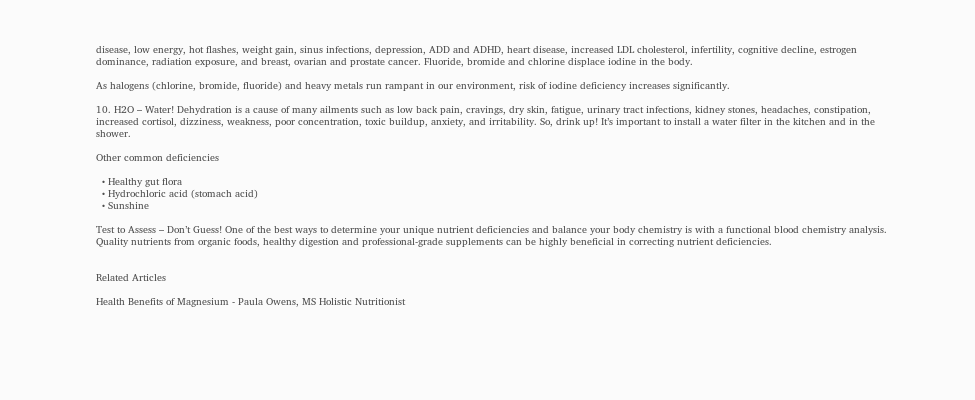disease, low energy, hot flashes, weight gain, sinus infections, depression, ADD and ADHD, heart disease, increased LDL cholesterol, infertility, cognitive decline, estrogen dominance, radiation exposure, and breast, ovarian and prostate cancer. Fluoride, bromide and chlorine displace iodine in the body.

As halogens (chlorine, bromide, fluoride) and heavy metals run rampant in our environment, risk of iodine deficiency increases significantly.

10. H2O – Water! Dehydration is a cause of many ailments such as low back pain, cravings, dry skin, fatigue, urinary tract infections, kidney stones, headaches, constipation, increased cortisol, dizziness, weakness, poor concentration, toxic buildup, anxiety, and irritability. So, drink up! It’s important to install a water filter in the kitchen and in the shower.

Other common deficiencies

  • Healthy gut flora
  • Hydrochloric acid (stomach acid)
  • Sunshine

Test to Assess – Don’t Guess! One of the best ways to determine your unique nutrient deficiencies and balance your body chemistry is with a functional blood chemistry analysis. Quality nutrients from organic foods, healthy digestion and professional-grade supplements can be highly beneficial in correcting nutrient deficiencies.


Related Articles

Health Benefits of Magnesium - Paula Owens, MS Holistic Nutritionist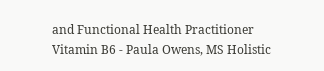and Functional Health Practitioner    Vitamin B6 - Paula Owens, MS Holistic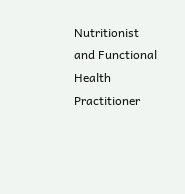Nutritionist and Functional Health Practitioner